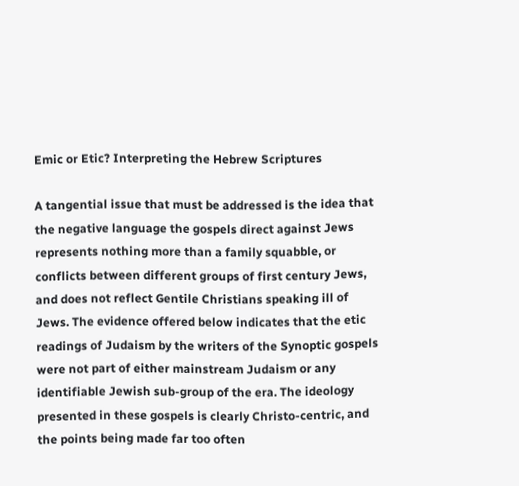Emic or Etic? Interpreting the Hebrew Scriptures

A tangential issue that must be addressed is the idea that the negative language the gospels direct against Jews represents nothing more than a family squabble, or conflicts between different groups of first century Jews, and does not reflect Gentile Christians speaking ill of Jews. The evidence offered below indicates that the etic readings of Judaism by the writers of the Synoptic gospels were not part of either mainstream Judaism or any identifiable Jewish sub-group of the era. The ideology presented in these gospels is clearly Christo-centric, and the points being made far too often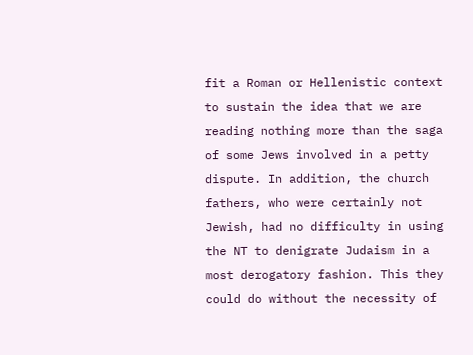fit a Roman or Hellenistic context to sustain the idea that we are reading nothing more than the saga of some Jews involved in a petty dispute. In addition, the church fathers, who were certainly not Jewish, had no difficulty in using the NT to denigrate Judaism in a most derogatory fashion. This they could do without the necessity of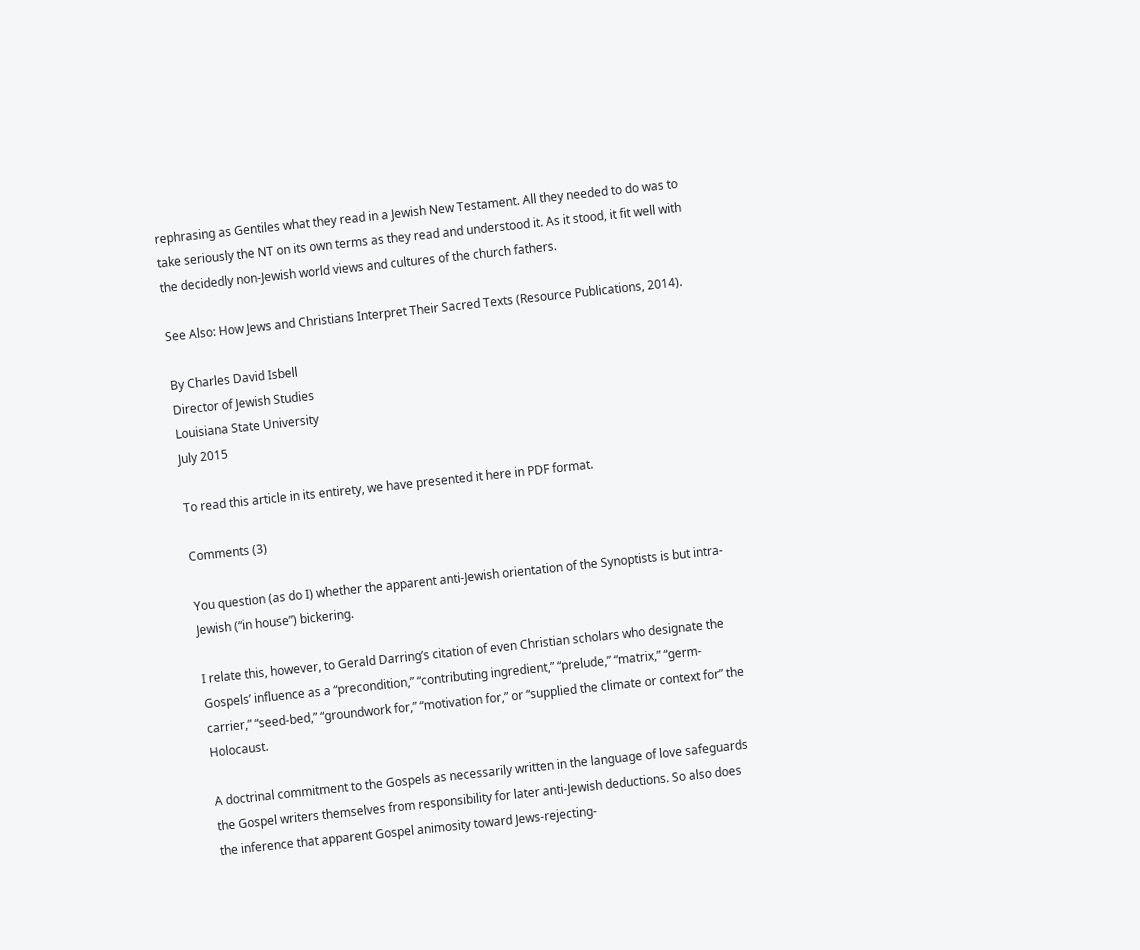rephrasing as Gentiles what they read in a Jewish New Testament. All they needed to do was to take seriously the NT on its own terms as they read and understood it. As it stood, it fit well with the decidedly non-Jewish world views and cultures of the church fathers.

See Also: How Jews and Christians Interpret Their Sacred Texts (Resource Publications, 2014).

By Charles David Isbell
Director of Jewish Studies
Louisiana State University
July 2015

To read this article in its entirety, we have presented it here in PDF format.

Comments (3)

You question (as do I) whether the apparent anti-Jewish orientation of the Synoptists is but intra-Jewish (“in house”) bickering.

I relate this, however, to Gerald Darring’s citation of even Christian scholars who designate the Gospels’ influence as a “precondition,” “contributing ingredient,” “prelude,” “matrix,” “germ-carrier,” “seed-bed,” “groundwork for,” “motivation for,” or “supplied the climate or context for” the Holocaust.

A doctrinal commitment to the Gospels as necessarily written in the language of love safeguards the Gospel writers themselves from responsibility for later anti-Jewish deductions. So also does the inference that apparent Gospel animosity toward Jews-rejecting-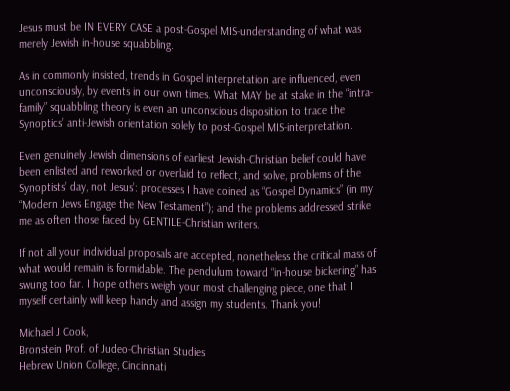Jesus must be IN EVERY CASE a post-Gospel MIS-understanding of what was merely Jewish in-house squabbling.

As in commonly insisted, trends in Gospel interpretation are influenced, even unconsciously, by events in our own times. What MAY be at stake in the “intra-family” squabbling theory is even an unconscious disposition to trace the Synoptics’ anti-Jewish orientation solely to post-Gospel MIS-interpretation.

Even genuinely Jewish dimensions of earliest Jewish-Christian belief could have been enlisted and reworked or overlaid to reflect, and solve, problems of the Synoptists’ day, not Jesus’: processes I have coined as “Gospel Dynamics” (in my “Modern Jews Engage the New Testament”); and the problems addressed strike me as often those faced by GENTILE-Christian writers.

If not all your individual proposals are accepted, nonetheless the critical mass of what would remain is formidable. The pendulum toward “in-house bickering” has swung too far. I hope others weigh your most challenging piece, one that I myself certainly will keep handy and assign my students. Thank you!

Michael J Cook,
Bronstein Prof. of Judeo-Christian Studies
Hebrew Union College, Cincinnati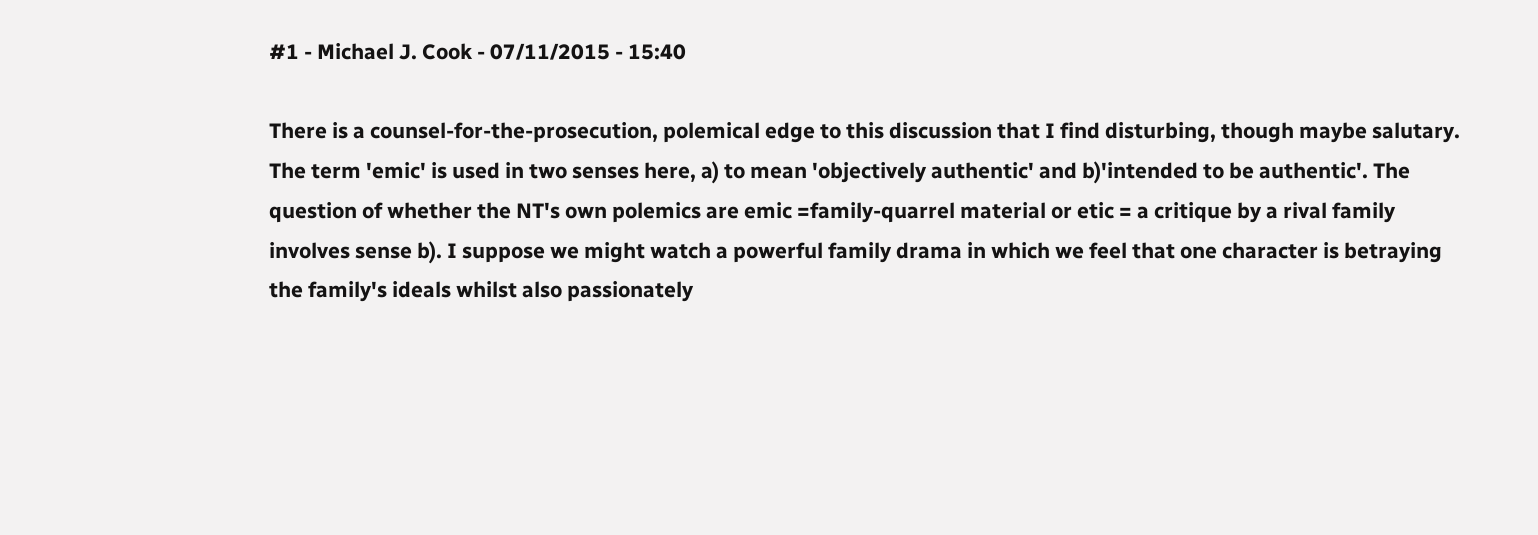#1 - Michael J. Cook - 07/11/2015 - 15:40

There is a counsel-for-the-prosecution, polemical edge to this discussion that I find disturbing, though maybe salutary.
The term 'emic' is used in two senses here, a) to mean 'objectively authentic' and b)'intended to be authentic'. The question of whether the NT's own polemics are emic =family-quarrel material or etic = a critique by a rival family involves sense b). I suppose we might watch a powerful family drama in which we feel that one character is betraying the family's ideals whilst also passionately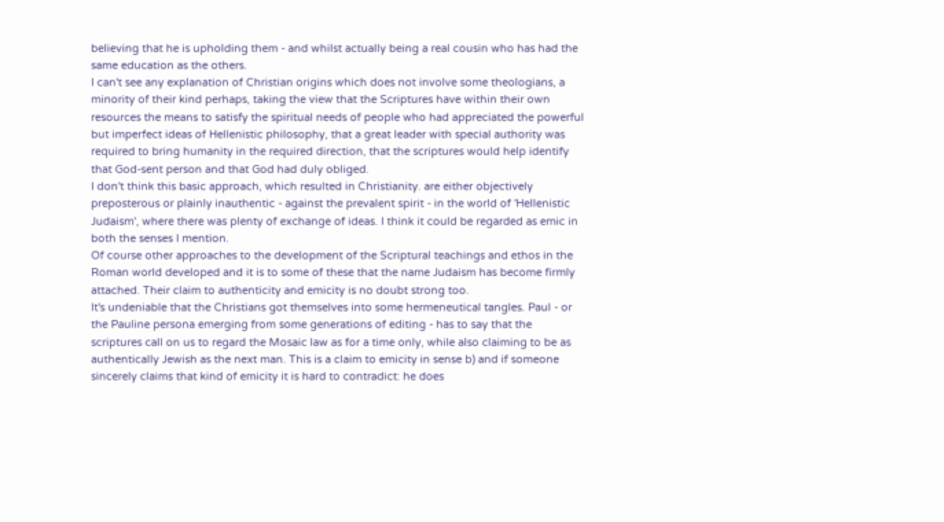believing that he is upholding them - and whilst actually being a real cousin who has had the same education as the others.
I can't see any explanation of Christian origins which does not involve some theologians, a minority of their kind perhaps, taking the view that the Scriptures have within their own resources the means to satisfy the spiritual needs of people who had appreciated the powerful but imperfect ideas of Hellenistic philosophy, that a great leader with special authority was required to bring humanity in the required direction, that the scriptures would help identify that God-sent person and that God had duly obliged.
I don't think this basic approach, which resulted in Christianity. are either objectively preposterous or plainly inauthentic - against the prevalent spirit - in the world of 'Hellenistic Judaism', where there was plenty of exchange of ideas. I think it could be regarded as emic in both the senses I mention.
Of course other approaches to the development of the Scriptural teachings and ethos in the Roman world developed and it is to some of these that the name Judaism has become firmly attached. Their claim to authenticity and emicity is no doubt strong too.
It's undeniable that the Christians got themselves into some hermeneutical tangles. Paul - or the Pauline persona emerging from some generations of editing - has to say that the scriptures call on us to regard the Mosaic law as for a time only, while also claiming to be as authentically Jewish as the next man. This is a claim to emicity in sense b) and if someone sincerely claims that kind of emicity it is hard to contradict: he does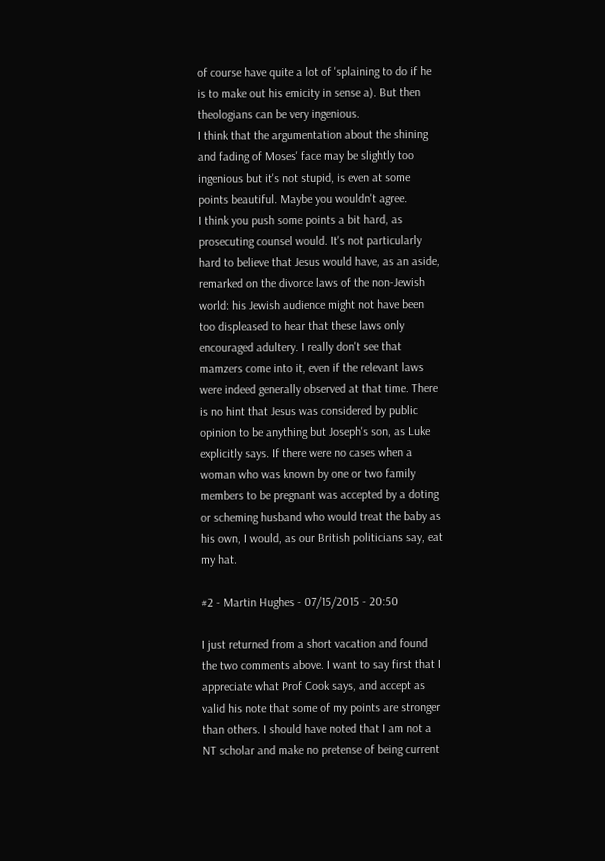of course have quite a lot of 'splaining to do if he is to make out his emicity in sense a). But then theologians can be very ingenious.
I think that the argumentation about the shining and fading of Moses' face may be slightly too ingenious but it's not stupid, is even at some points beautiful. Maybe you wouldn't agree.
I think you push some points a bit hard, as prosecuting counsel would. It's not particularly hard to believe that Jesus would have, as an aside, remarked on the divorce laws of the non-Jewish world: his Jewish audience might not have been too displeased to hear that these laws only encouraged adultery. I really don't see that mamzers come into it, even if the relevant laws were indeed generally observed at that time. There is no hint that Jesus was considered by public opinion to be anything but Joseph's son, as Luke explicitly says. If there were no cases when a woman who was known by one or two family members to be pregnant was accepted by a doting or scheming husband who would treat the baby as his own, I would, as our British politicians say, eat my hat.

#2 - Martin Hughes - 07/15/2015 - 20:50

I just returned from a short vacation and found the two comments above. I want to say first that I appreciate what Prof Cook says, and accept as valid his note that some of my points are stronger than others. I should have noted that I am not a NT scholar and make no pretense of being current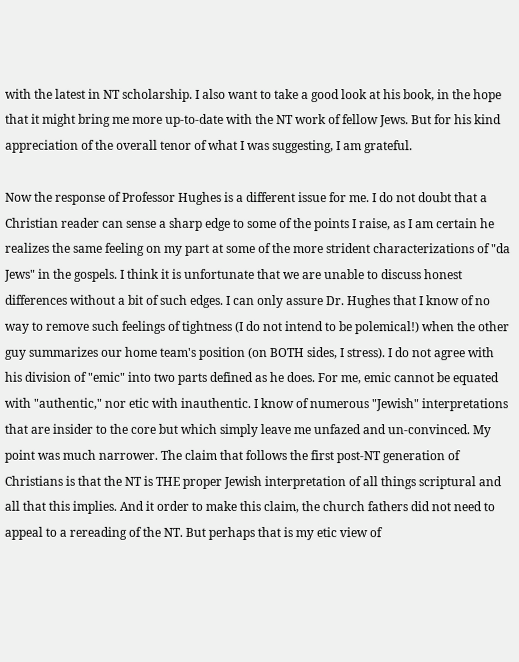with the latest in NT scholarship. I also want to take a good look at his book, in the hope that it might bring me more up-to-date with the NT work of fellow Jews. But for his kind appreciation of the overall tenor of what I was suggesting, I am grateful.

Now the response of Professor Hughes is a different issue for me. I do not doubt that a Christian reader can sense a sharp edge to some of the points I raise, as I am certain he realizes the same feeling on my part at some of the more strident characterizations of "da Jews" in the gospels. I think it is unfortunate that we are unable to discuss honest differences without a bit of such edges. I can only assure Dr. Hughes that I know of no way to remove such feelings of tightness (I do not intend to be polemical!) when the other guy summarizes our home team's position (on BOTH sides, I stress). I do not agree with his division of "emic" into two parts defined as he does. For me, emic cannot be equated with "authentic," nor etic with inauthentic. I know of numerous "Jewish" interpretations that are insider to the core but which simply leave me unfazed and un-convinced. My point was much narrower. The claim that follows the first post-NT generation of Christians is that the NT is THE proper Jewish interpretation of all things scriptural and all that this implies. And it order to make this claim, the church fathers did not need to appeal to a rereading of the NT. But perhaps that is my etic view of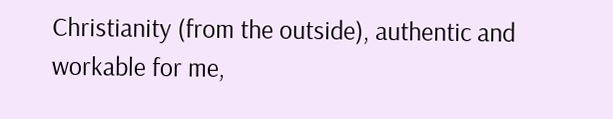Christianity (from the outside), authentic and workable for me,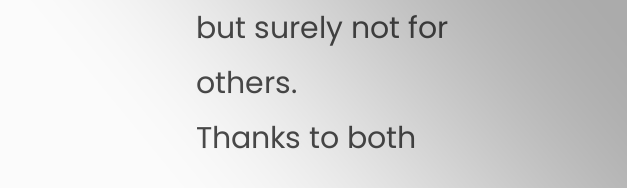but surely not for others.
Thanks to both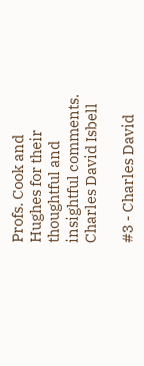Profs. Cook and Hughes for their thoughtful and insightful comments.
Charles David Isbell

#3 - Charles David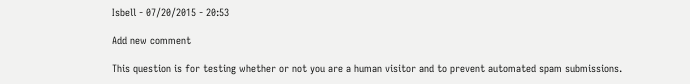Isbell - 07/20/2015 - 20:53

Add new comment

This question is for testing whether or not you are a human visitor and to prevent automated spam submissions.